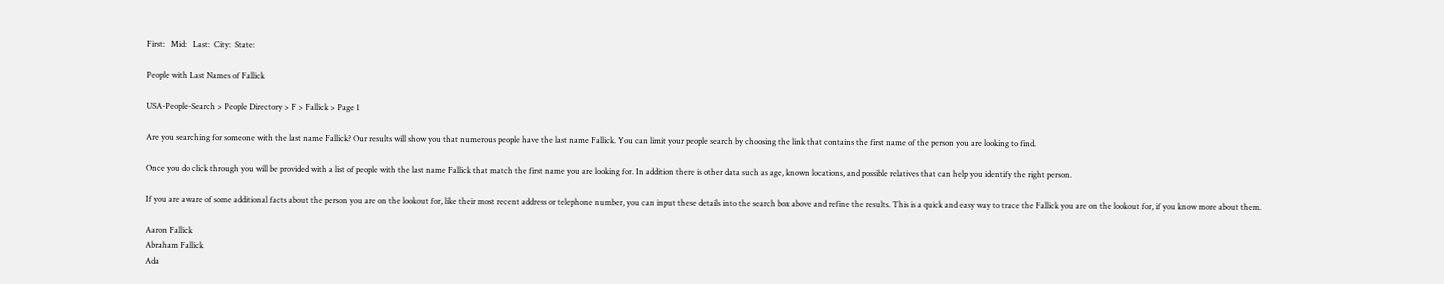First:   Mid:   Last:  City:  State:

People with Last Names of Fallick

USA-People-Search > People Directory > F > Fallick > Page 1

Are you searching for someone with the last name Fallick? Our results will show you that numerous people have the last name Fallick. You can limit your people search by choosing the link that contains the first name of the person you are looking to find.

Once you do click through you will be provided with a list of people with the last name Fallick that match the first name you are looking for. In addition there is other data such as age, known locations, and possible relatives that can help you identify the right person.

If you are aware of some additional facts about the person you are on the lookout for, like their most recent address or telephone number, you can input these details into the search box above and refine the results. This is a quick and easy way to trace the Fallick you are on the lookout for, if you know more about them.

Aaron Fallick
Abraham Fallick
Ada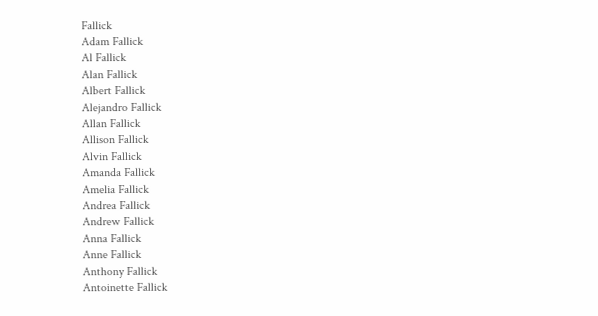Fallick
Adam Fallick
Al Fallick
Alan Fallick
Albert Fallick
Alejandro Fallick
Allan Fallick
Allison Fallick
Alvin Fallick
Amanda Fallick
Amelia Fallick
Andrea Fallick
Andrew Fallick
Anna Fallick
Anne Fallick
Anthony Fallick
Antoinette Fallick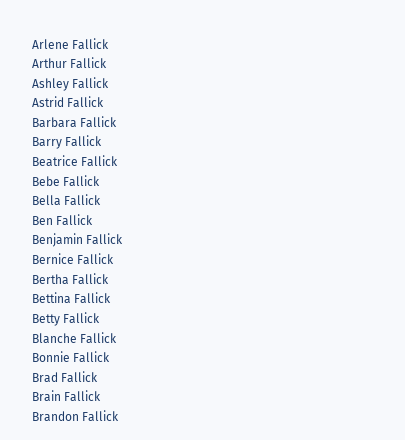Arlene Fallick
Arthur Fallick
Ashley Fallick
Astrid Fallick
Barbara Fallick
Barry Fallick
Beatrice Fallick
Bebe Fallick
Bella Fallick
Ben Fallick
Benjamin Fallick
Bernice Fallick
Bertha Fallick
Bettina Fallick
Betty Fallick
Blanche Fallick
Bonnie Fallick
Brad Fallick
Brain Fallick
Brandon Fallick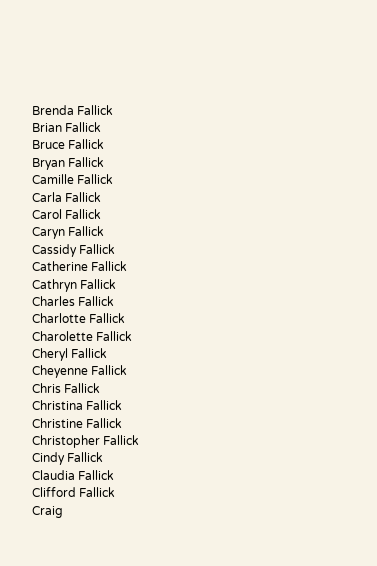Brenda Fallick
Brian Fallick
Bruce Fallick
Bryan Fallick
Camille Fallick
Carla Fallick
Carol Fallick
Caryn Fallick
Cassidy Fallick
Catherine Fallick
Cathryn Fallick
Charles Fallick
Charlotte Fallick
Charolette Fallick
Cheryl Fallick
Cheyenne Fallick
Chris Fallick
Christina Fallick
Christine Fallick
Christopher Fallick
Cindy Fallick
Claudia Fallick
Clifford Fallick
Craig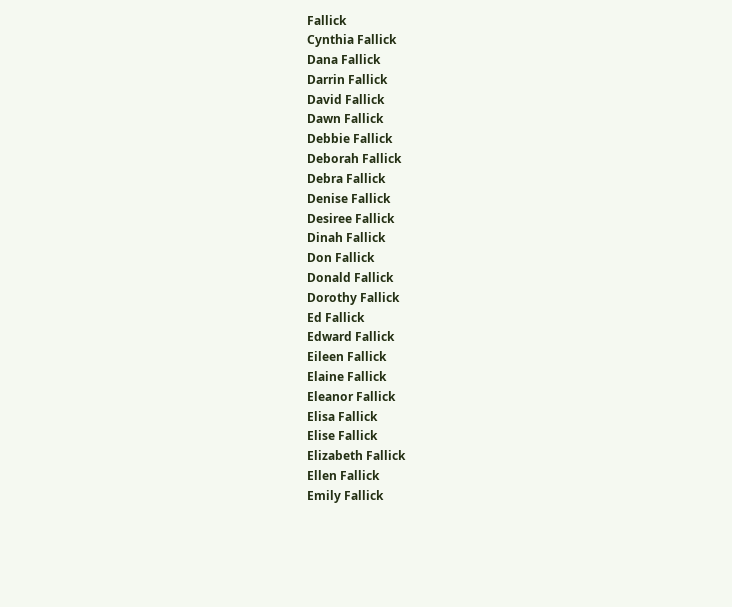Fallick
Cynthia Fallick
Dana Fallick
Darrin Fallick
David Fallick
Dawn Fallick
Debbie Fallick
Deborah Fallick
Debra Fallick
Denise Fallick
Desiree Fallick
Dinah Fallick
Don Fallick
Donald Fallick
Dorothy Fallick
Ed Fallick
Edward Fallick
Eileen Fallick
Elaine Fallick
Eleanor Fallick
Elisa Fallick
Elise Fallick
Elizabeth Fallick
Ellen Fallick
Emily Fallick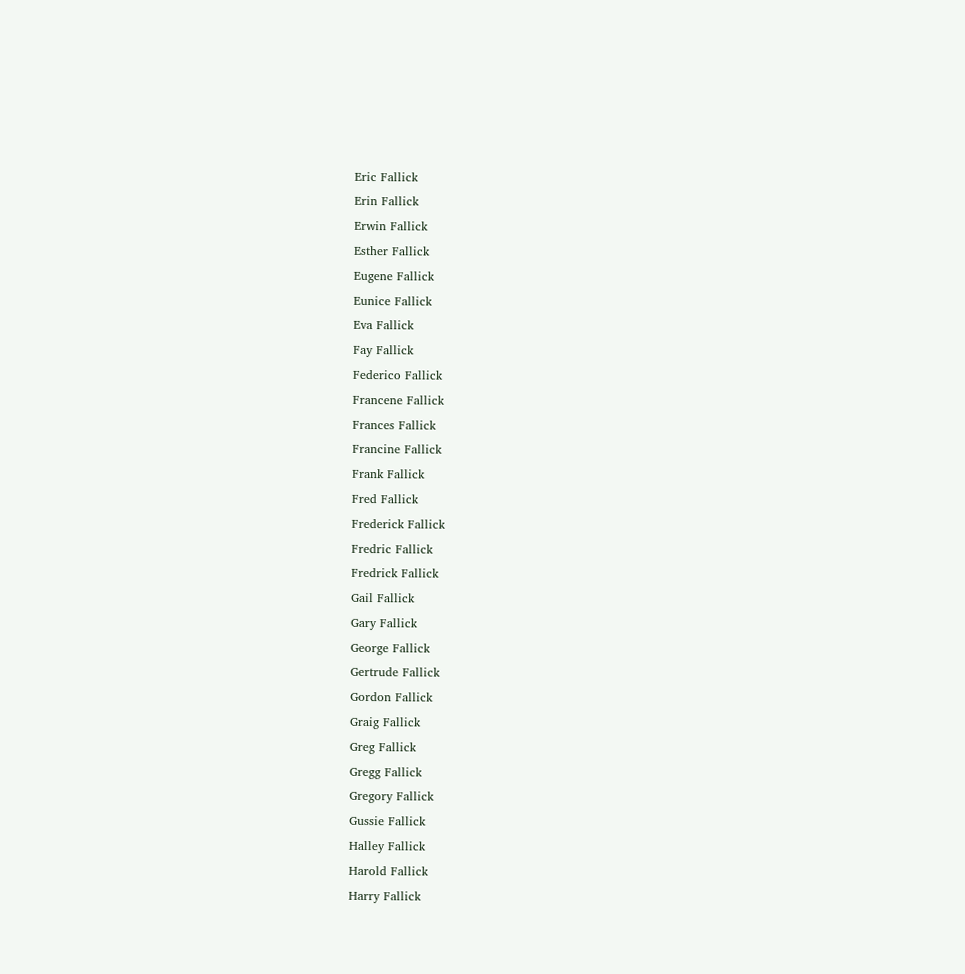Eric Fallick
Erin Fallick
Erwin Fallick
Esther Fallick
Eugene Fallick
Eunice Fallick
Eva Fallick
Fay Fallick
Federico Fallick
Francene Fallick
Frances Fallick
Francine Fallick
Frank Fallick
Fred Fallick
Frederick Fallick
Fredric Fallick
Fredrick Fallick
Gail Fallick
Gary Fallick
George Fallick
Gertrude Fallick
Gordon Fallick
Graig Fallick
Greg Fallick
Gregg Fallick
Gregory Fallick
Gussie Fallick
Halley Fallick
Harold Fallick
Harry Fallick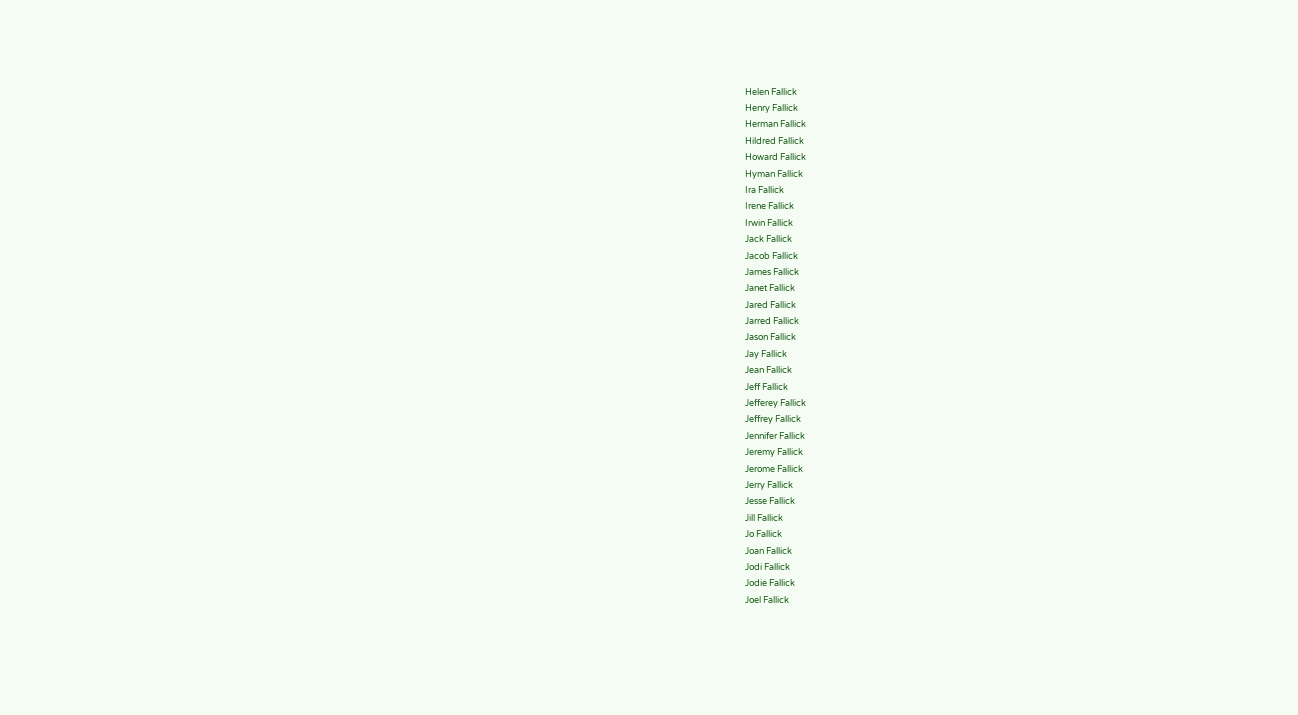Helen Fallick
Henry Fallick
Herman Fallick
Hildred Fallick
Howard Fallick
Hyman Fallick
Ira Fallick
Irene Fallick
Irwin Fallick
Jack Fallick
Jacob Fallick
James Fallick
Janet Fallick
Jared Fallick
Jarred Fallick
Jason Fallick
Jay Fallick
Jean Fallick
Jeff Fallick
Jefferey Fallick
Jeffrey Fallick
Jennifer Fallick
Jeremy Fallick
Jerome Fallick
Jerry Fallick
Jesse Fallick
Jill Fallick
Jo Fallick
Joan Fallick
Jodi Fallick
Jodie Fallick
Joel Fallick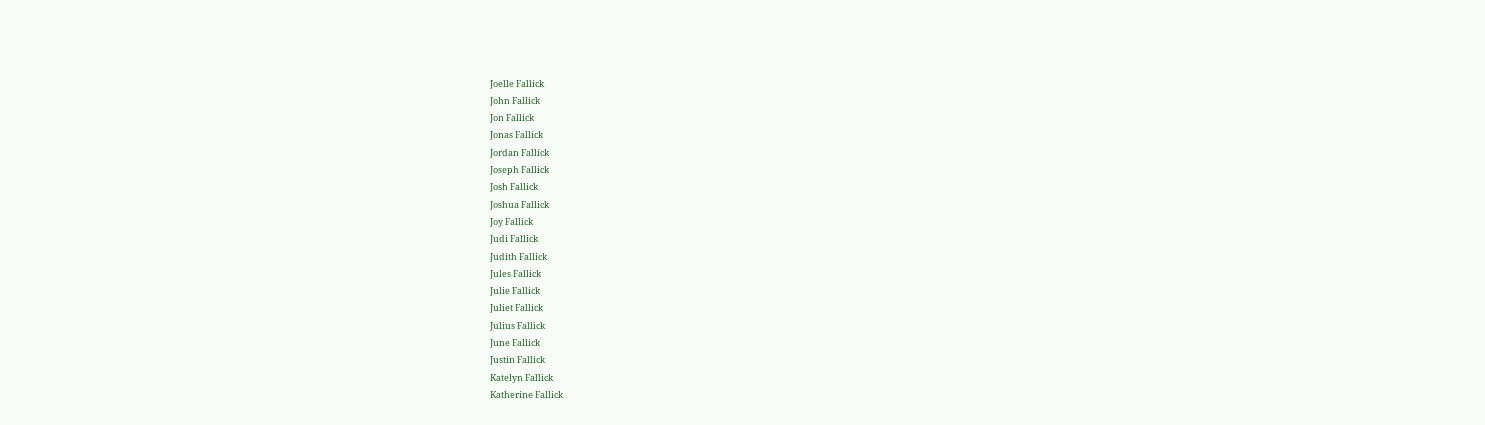Joelle Fallick
John Fallick
Jon Fallick
Jonas Fallick
Jordan Fallick
Joseph Fallick
Josh Fallick
Joshua Fallick
Joy Fallick
Judi Fallick
Judith Fallick
Jules Fallick
Julie Fallick
Juliet Fallick
Julius Fallick
June Fallick
Justin Fallick
Katelyn Fallick
Katherine Fallick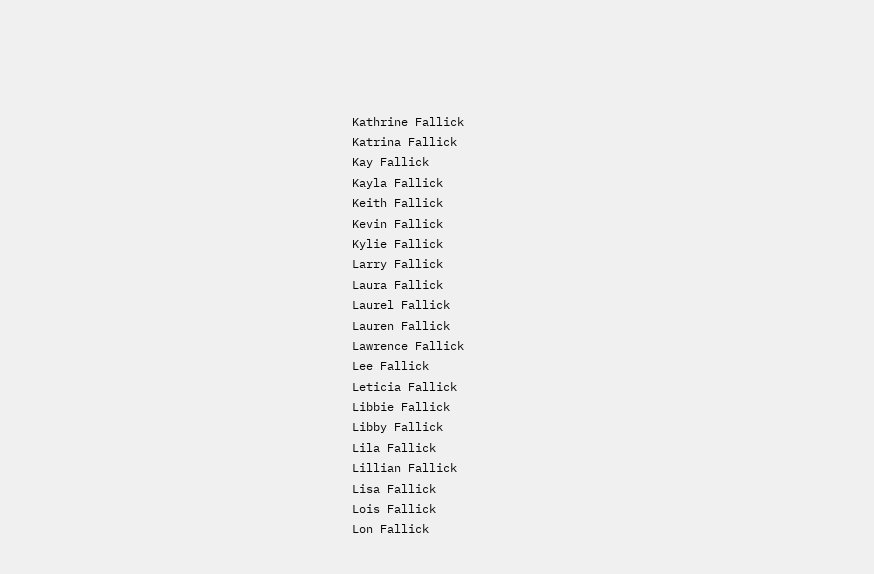Kathrine Fallick
Katrina Fallick
Kay Fallick
Kayla Fallick
Keith Fallick
Kevin Fallick
Kylie Fallick
Larry Fallick
Laura Fallick
Laurel Fallick
Lauren Fallick
Lawrence Fallick
Lee Fallick
Leticia Fallick
Libbie Fallick
Libby Fallick
Lila Fallick
Lillian Fallick
Lisa Fallick
Lois Fallick
Lon Fallick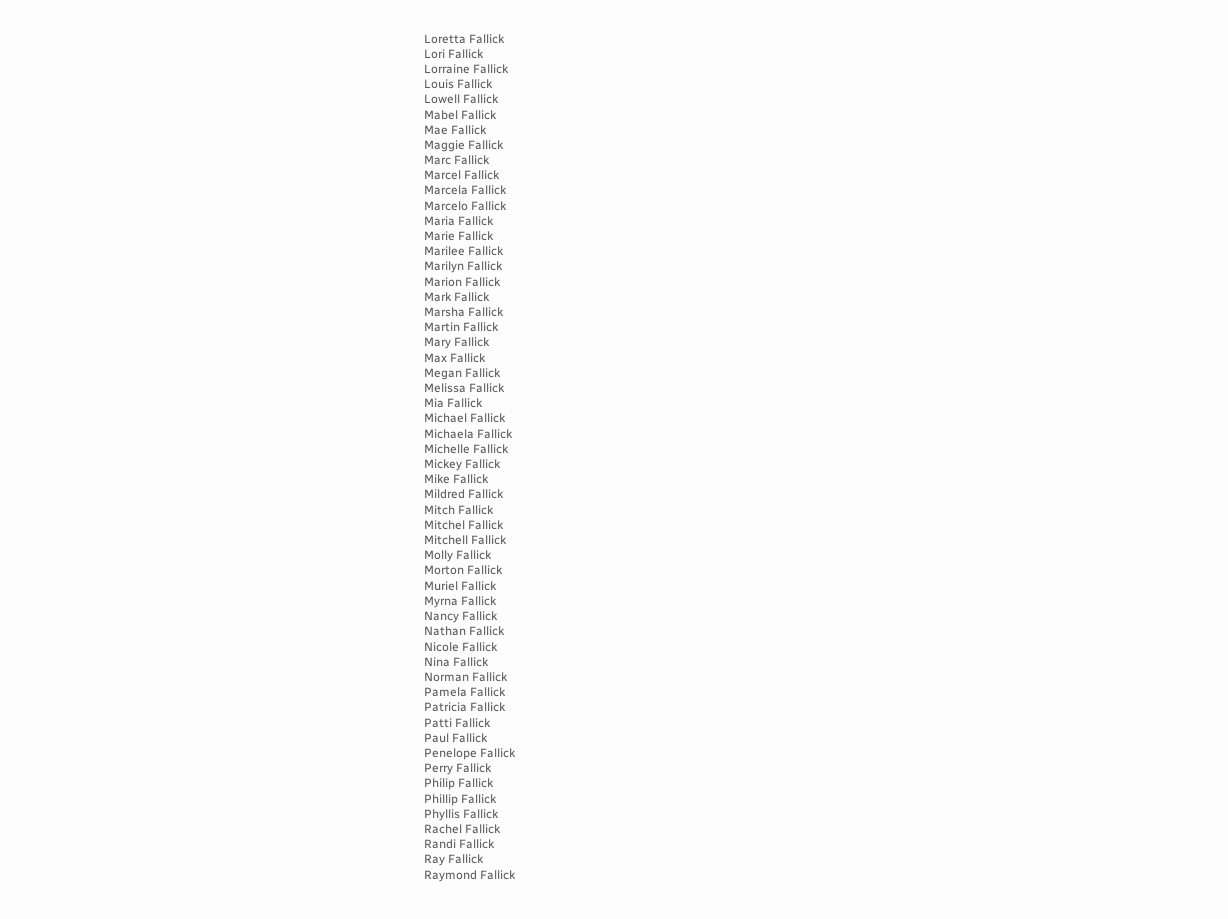Loretta Fallick
Lori Fallick
Lorraine Fallick
Louis Fallick
Lowell Fallick
Mabel Fallick
Mae Fallick
Maggie Fallick
Marc Fallick
Marcel Fallick
Marcela Fallick
Marcelo Fallick
Maria Fallick
Marie Fallick
Marilee Fallick
Marilyn Fallick
Marion Fallick
Mark Fallick
Marsha Fallick
Martin Fallick
Mary Fallick
Max Fallick
Megan Fallick
Melissa Fallick
Mia Fallick
Michael Fallick
Michaela Fallick
Michelle Fallick
Mickey Fallick
Mike Fallick
Mildred Fallick
Mitch Fallick
Mitchel Fallick
Mitchell Fallick
Molly Fallick
Morton Fallick
Muriel Fallick
Myrna Fallick
Nancy Fallick
Nathan Fallick
Nicole Fallick
Nina Fallick
Norman Fallick
Pamela Fallick
Patricia Fallick
Patti Fallick
Paul Fallick
Penelope Fallick
Perry Fallick
Philip Fallick
Phillip Fallick
Phyllis Fallick
Rachel Fallick
Randi Fallick
Ray Fallick
Raymond Fallick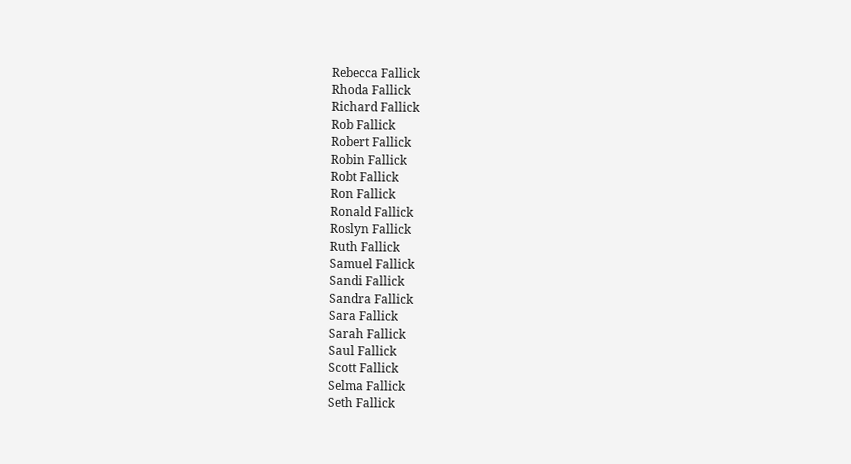Rebecca Fallick
Rhoda Fallick
Richard Fallick
Rob Fallick
Robert Fallick
Robin Fallick
Robt Fallick
Ron Fallick
Ronald Fallick
Roslyn Fallick
Ruth Fallick
Samuel Fallick
Sandi Fallick
Sandra Fallick
Sara Fallick
Sarah Fallick
Saul Fallick
Scott Fallick
Selma Fallick
Seth Fallick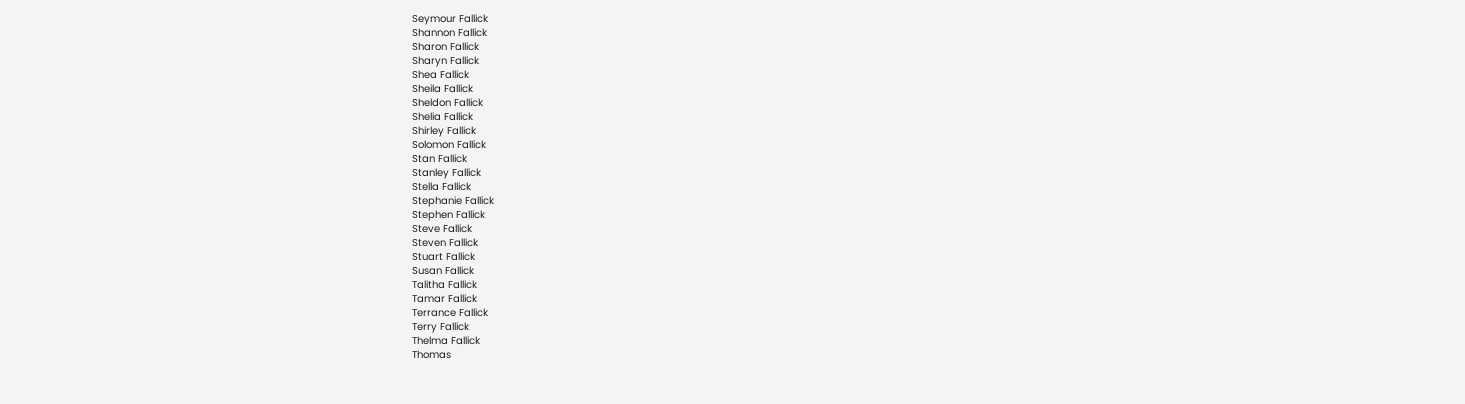Seymour Fallick
Shannon Fallick
Sharon Fallick
Sharyn Fallick
Shea Fallick
Sheila Fallick
Sheldon Fallick
Shelia Fallick
Shirley Fallick
Solomon Fallick
Stan Fallick
Stanley Fallick
Stella Fallick
Stephanie Fallick
Stephen Fallick
Steve Fallick
Steven Fallick
Stuart Fallick
Susan Fallick
Talitha Fallick
Tamar Fallick
Terrance Fallick
Terry Fallick
Thelma Fallick
Thomas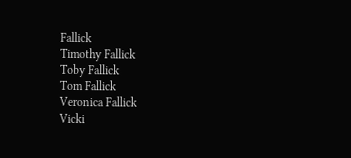Fallick
Timothy Fallick
Toby Fallick
Tom Fallick
Veronica Fallick
Vicki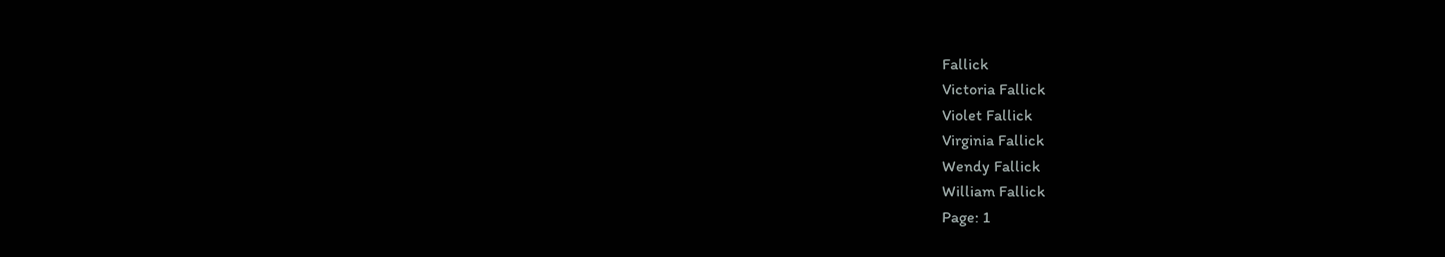Fallick
Victoria Fallick
Violet Fallick
Virginia Fallick
Wendy Fallick
William Fallick
Page: 1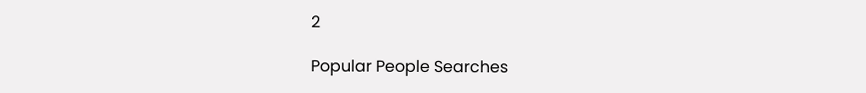2

Popular People Searches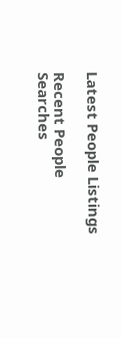Latest People Listings

Recent People Searches